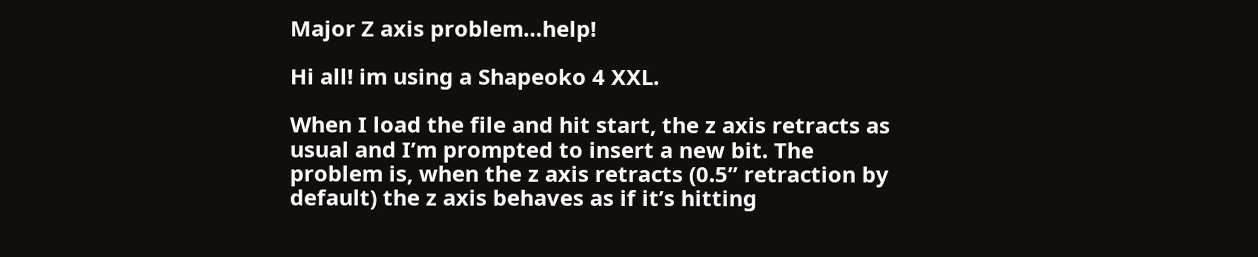Major Z axis problem…help!

Hi all! im using a Shapeoko 4 XXL.

When I load the file and hit start, the z axis retracts as usual and I’m prompted to insert a new bit. The problem is, when the z axis retracts (0.5” retraction by default) the z axis behaves as if it’s hitting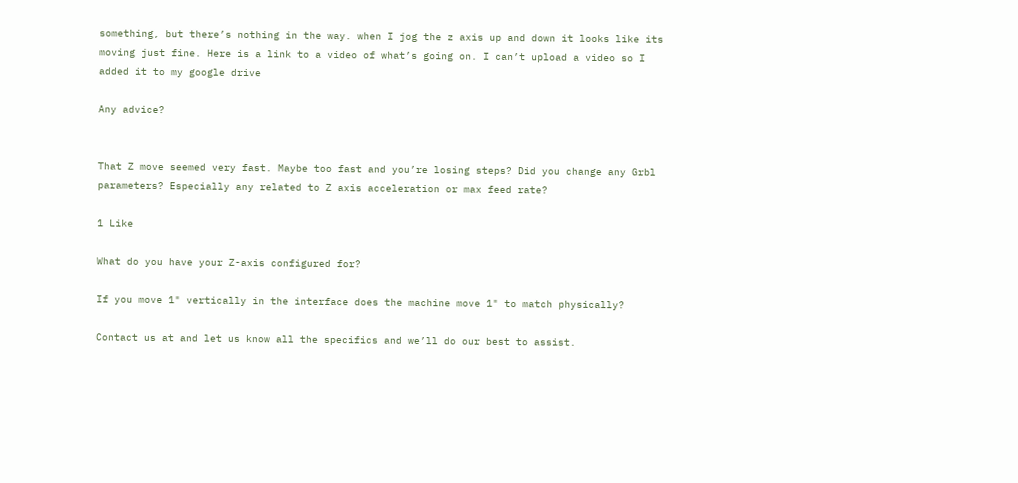something, but there’s nothing in the way. when I jog the z axis up and down it looks like its moving just fine. Here is a link to a video of what’s going on. I can’t upload a video so I added it to my google drive

Any advice?


That Z move seemed very fast. Maybe too fast and you’re losing steps? Did you change any Grbl parameters? Especially any related to Z axis acceleration or max feed rate?

1 Like

What do you have your Z-axis configured for?

If you move 1" vertically in the interface does the machine move 1" to match physically?

Contact us at and let us know all the specifics and we’ll do our best to assist.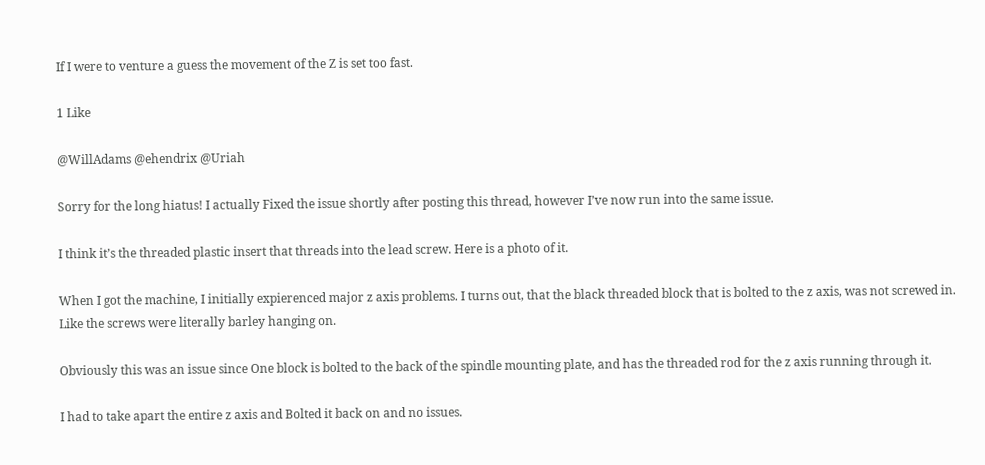If I were to venture a guess the movement of the Z is set too fast.

1 Like

@WillAdams @ehendrix @Uriah

Sorry for the long hiatus! I actually Fixed the issue shortly after posting this thread, however I’ve now run into the same issue.

I think it’s the threaded plastic insert that threads into the lead screw. Here is a photo of it.

When I got the machine, I initially expierenced major z axis problems. I turns out, that the black threaded block that is bolted to the z axis, was not screwed in. Like the screws were literally barley hanging on.

Obviously this was an issue since One block is bolted to the back of the spindle mounting plate, and has the threaded rod for the z axis running through it.

I had to take apart the entire z axis and Bolted it back on and no issues.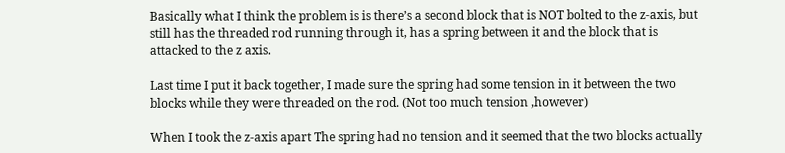Basically what I think the problem is is there’s a second block that is NOT bolted to the z-axis, but still has the threaded rod running through it, has a spring between it and the block that is attacked to the z axis.

Last time I put it back together, I made sure the spring had some tension in it between the two blocks while they were threaded on the rod. (Not too much tension ,however)

When I took the z-axis apart The spring had no tension and it seemed that the two blocks actually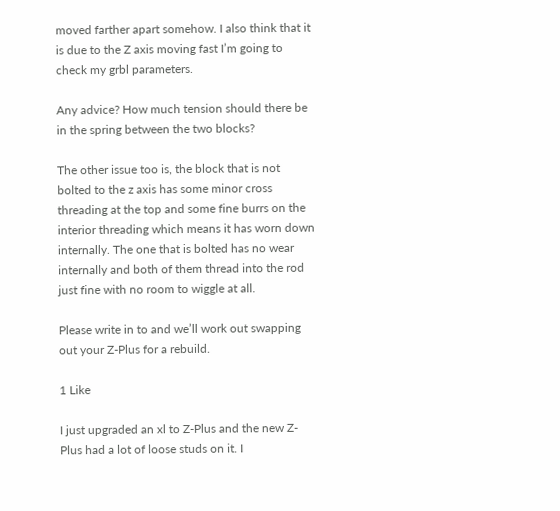moved farther apart somehow. I also think that it is due to the Z axis moving fast I’m going to check my grbl parameters.

Any advice? How much tension should there be in the spring between the two blocks?

The other issue too is, the block that is not bolted to the z axis has some minor cross threading at the top and some fine burrs on the interior threading which means it has worn down internally. The one that is bolted has no wear internally and both of them thread into the rod just fine with no room to wiggle at all.

Please write in to and we’ll work out swapping out your Z-Plus for a rebuild.

1 Like

I just upgraded an xl to Z-Plus and the new Z-Plus had a lot of loose studs on it. I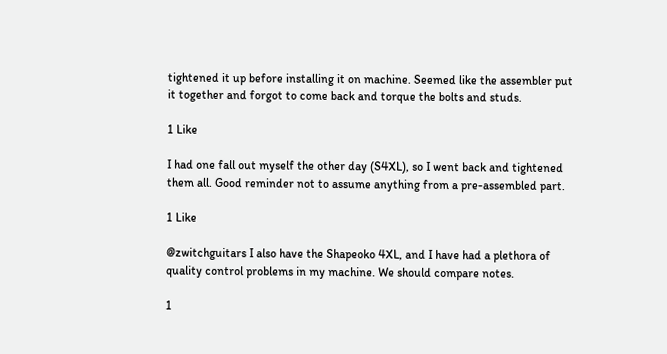tightened it up before installing it on machine. Seemed like the assembler put it together and forgot to come back and torque the bolts and studs.

1 Like

I had one fall out myself the other day (S4XL), so I went back and tightened them all. Good reminder not to assume anything from a pre-assembled part.

1 Like

@zwitchguitars I also have the Shapeoko 4XL, and I have had a plethora of quality control problems in my machine. We should compare notes.

1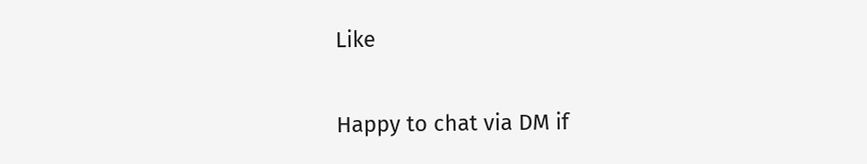Like

Happy to chat via DM if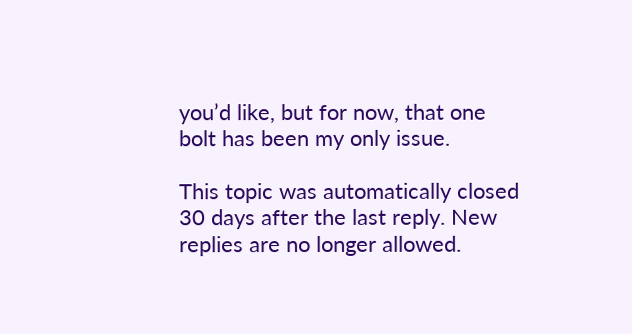you’d like, but for now, that one bolt has been my only issue.

This topic was automatically closed 30 days after the last reply. New replies are no longer allowed.